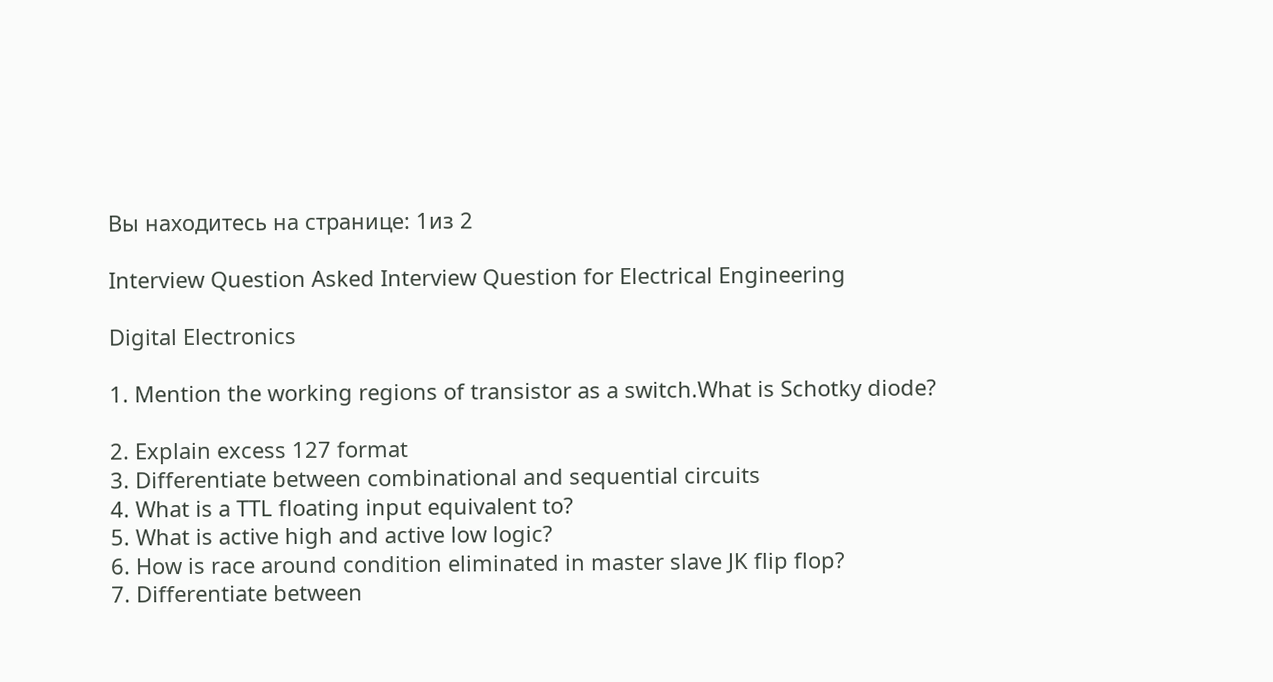Вы находитесь на странице: 1из 2

Interview Question Asked Interview Question for Electrical Engineering

Digital Electronics

1. Mention the working regions of transistor as a switch.What is Schotky diode?

2. Explain excess 127 format
3. Differentiate between combinational and sequential circuits
4. What is a TTL floating input equivalent to?
5. What is active high and active low logic?
6. How is race around condition eliminated in master slave JK flip flop?
7. Differentiate between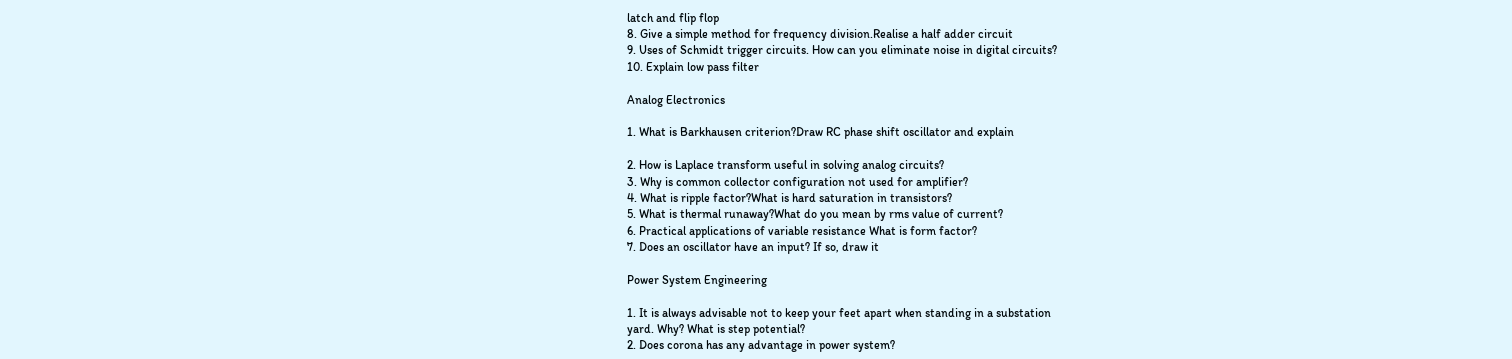latch and flip flop
8. Give a simple method for frequency division.Realise a half adder circuit
9. Uses of Schmidt trigger circuits. How can you eliminate noise in digital circuits?
10. Explain low pass filter

Analog Electronics

1. What is Barkhausen criterion?Draw RC phase shift oscillator and explain

2. How is Laplace transform useful in solving analog circuits?
3. Why is common collector configuration not used for amplifier?
4. What is ripple factor?What is hard saturation in transistors?
5. What is thermal runaway?What do you mean by rms value of current?
6. Practical applications of variable resistance What is form factor?
7. Does an oscillator have an input? If so, draw it

Power System Engineering

1. It is always advisable not to keep your feet apart when standing in a substation
yard. Why? What is step potential?
2. Does corona has any advantage in power system?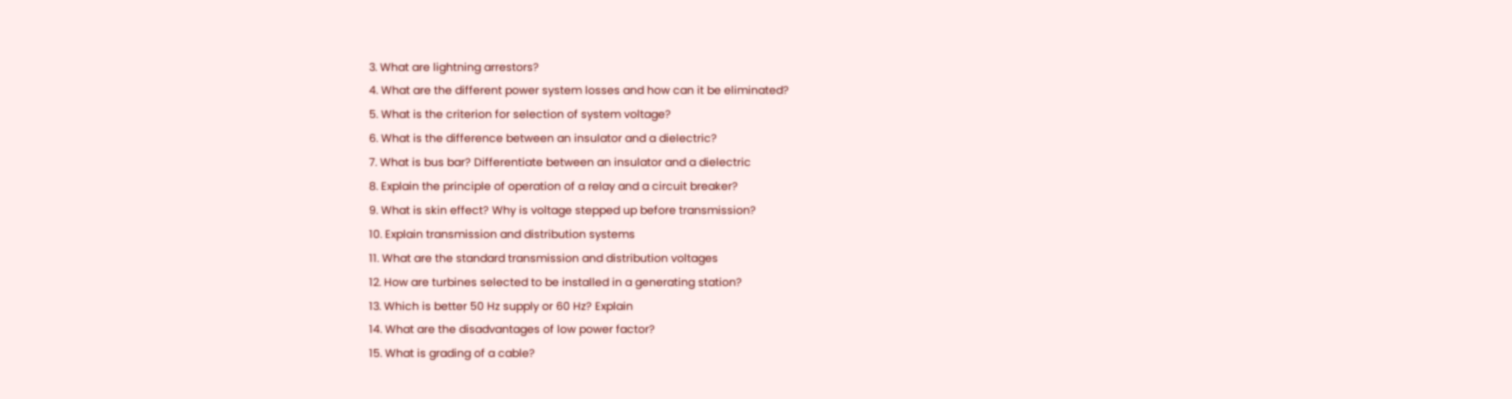3. What are lightning arrestors?
4. What are the different power system losses and how can it be eliminated?
5. What is the criterion for selection of system voltage?
6. What is the difference between an insulator and a dielectric?
7. What is bus bar? Differentiate between an insulator and a dielectric
8. Explain the principle of operation of a relay and a circuit breaker?
9. What is skin effect? Why is voltage stepped up before transmission?
10. Explain transmission and distribution systems
11. What are the standard transmission and distribution voltages
12. How are turbines selected to be installed in a generating station?
13. Which is better 50 Hz supply or 60 Hz? Explain
14. What are the disadvantages of low power factor?
15. What is grading of a cable?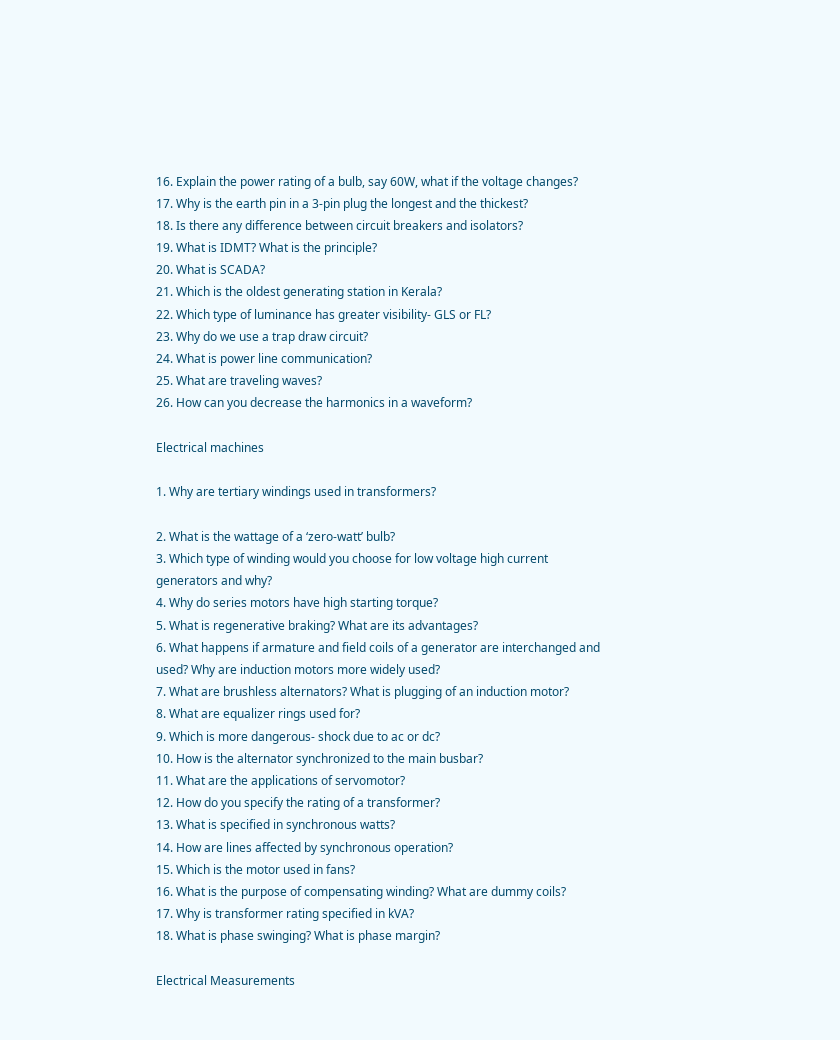16. Explain the power rating of a bulb, say 60W, what if the voltage changes?
17. Why is the earth pin in a 3-pin plug the longest and the thickest?
18. Is there any difference between circuit breakers and isolators?
19. What is IDMT? What is the principle?
20. What is SCADA?
21. Which is the oldest generating station in Kerala?
22. Which type of luminance has greater visibility- GLS or FL?
23. Why do we use a trap draw circuit?
24. What is power line communication?
25. What are traveling waves?
26. How can you decrease the harmonics in a waveform?

Electrical machines

1. Why are tertiary windings used in transformers?

2. What is the wattage of a ‘zero-watt’ bulb?
3. Which type of winding would you choose for low voltage high current
generators and why?
4. Why do series motors have high starting torque?
5. What is regenerative braking? What are its advantages?
6. What happens if armature and field coils of a generator are interchanged and
used? Why are induction motors more widely used?
7. What are brushless alternators? What is plugging of an induction motor?
8. What are equalizer rings used for?
9. Which is more dangerous- shock due to ac or dc?
10. How is the alternator synchronized to the main busbar?
11. What are the applications of servomotor?
12. How do you specify the rating of a transformer?
13. What is specified in synchronous watts?
14. How are lines affected by synchronous operation?
15. Which is the motor used in fans?
16. What is the purpose of compensating winding? What are dummy coils?
17. Why is transformer rating specified in kVA?
18. What is phase swinging? What is phase margin?

Electrical Measurements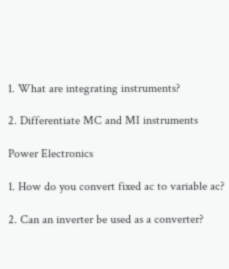1. What are integrating instruments?

2. Differentiate MC and MI instruments

Power Electronics

1. How do you convert fixed ac to variable ac?

2. Can an inverter be used as a converter?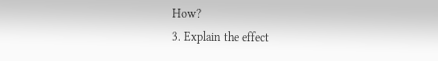How?
3. Explain the effect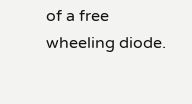of a free wheeling diode.